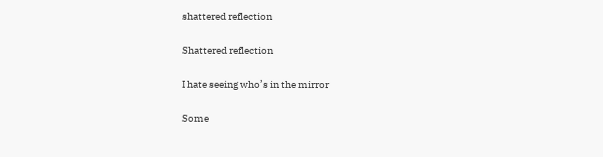shattered reflection

Shattered reflection

I hate seeing who’s in the mirror

Some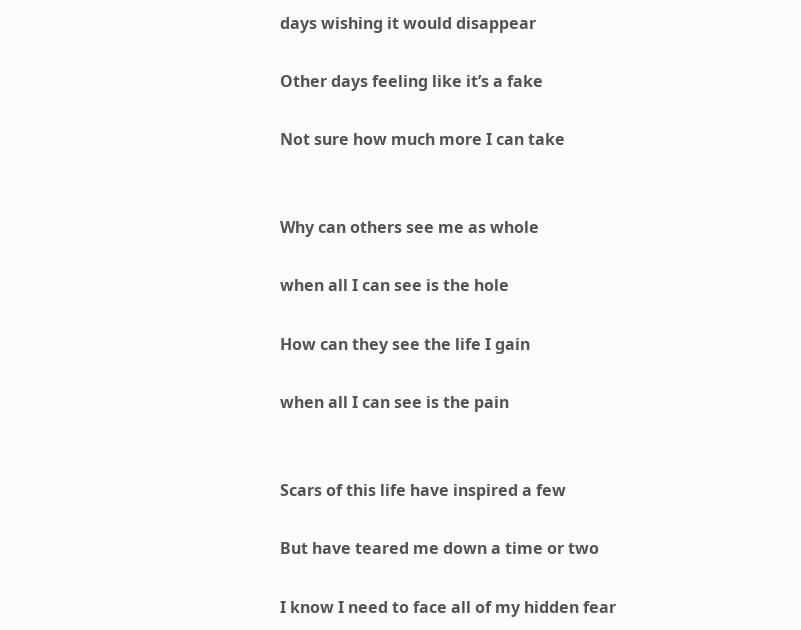days wishing it would disappear

Other days feeling like it’s a fake

Not sure how much more I can take


Why can others see me as whole

when all I can see is the hole

How can they see the life I gain

when all I can see is the pain


Scars of this life have inspired a few

But have teared me down a time or two

I know I need to face all of my hidden fear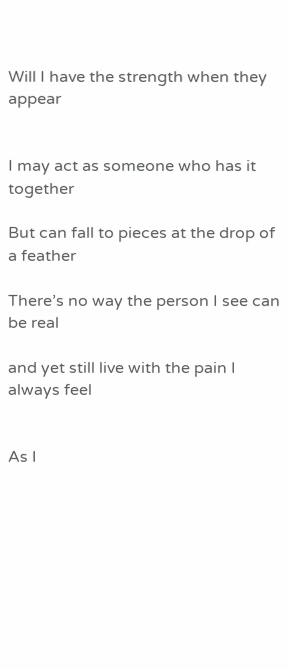Will I have the strength when they appear


I may act as someone who has it together

But can fall to pieces at the drop of a feather

There’s no way the person I see can be real

and yet still live with the pain I always feel


As I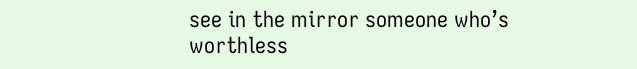see in the mirror someone who’s worthless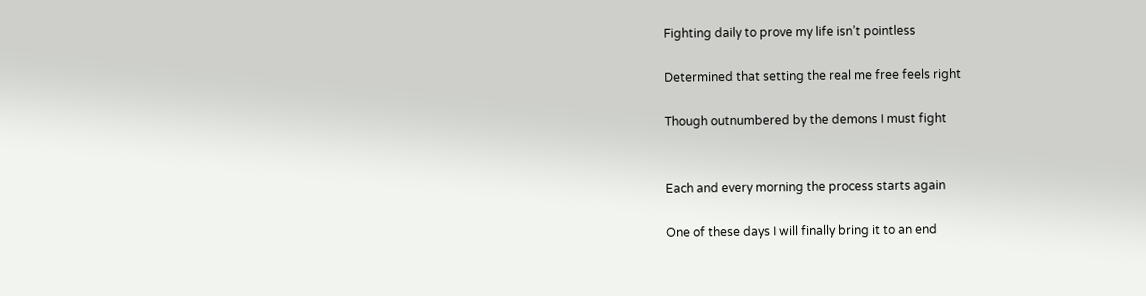Fighting daily to prove my life isn’t pointless

Determined that setting the real me free feels right

Though outnumbered by the demons I must fight


Each and every morning the process starts again

One of these days I will finally bring it to an end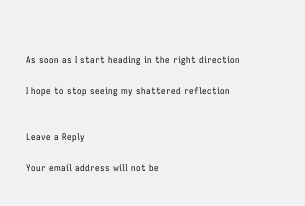As soon as I start heading in the right direction

I hope to stop seeing my shattered reflection


Leave a Reply

Your email address will not be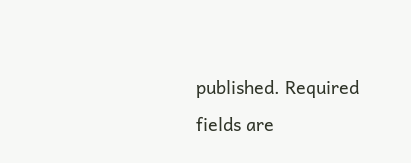published. Required fields are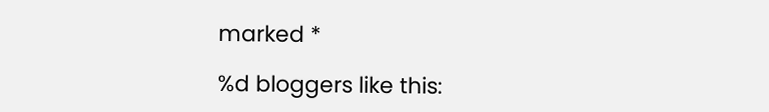marked *

%d bloggers like this: